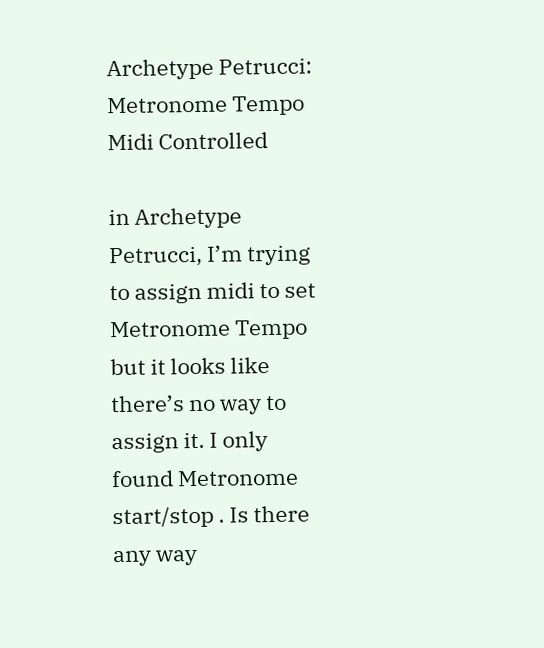Archetype Petrucci: Metronome Tempo Midi Controlled

in Archetype Petrucci, I’m trying to assign midi to set Metronome Tempo but it looks like there’s no way to assign it. I only found Metronome start/stop . Is there any way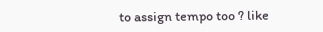to assign tempo too ? like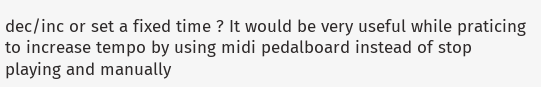dec/inc or set a fixed time ? It would be very useful while praticing to increase tempo by using midi pedalboard instead of stop playing and manually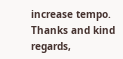increase tempo.
Thanks and kind regards,